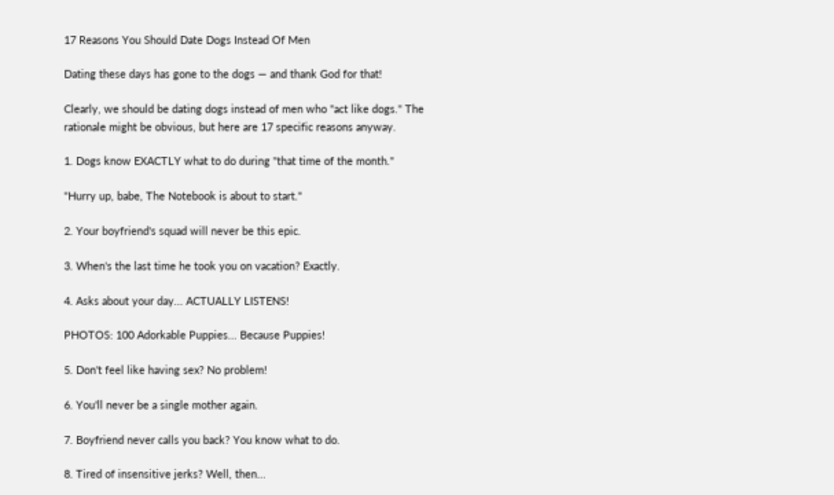17 Reasons You Should Date Dogs Instead Of Men

Dating these days has gone to the dogs — and thank God for that!

Clearly, we should be dating dogs instead of men who "act like dogs." The rationale might be obvious, but here are 17 specific reasons anyway.

1. Dogs know EXACTLY what to do during "that time of the month."

"Hurry up, babe, The Notebook is about to start."

2. Your boyfriend's squad will never be this epic.

3. When's the last time he took you on vacation? Exactly.

4. Asks about your day... ACTUALLY LISTENS!

PHOTOS: 100 Adorkable Puppies... Because Puppies!

5. Don't feel like having sex? No problem!

6. You'll never be a single mother again.

7. Boyfriend never calls you back? You know what to do.

8. Tired of insensitive jerks? Well, then...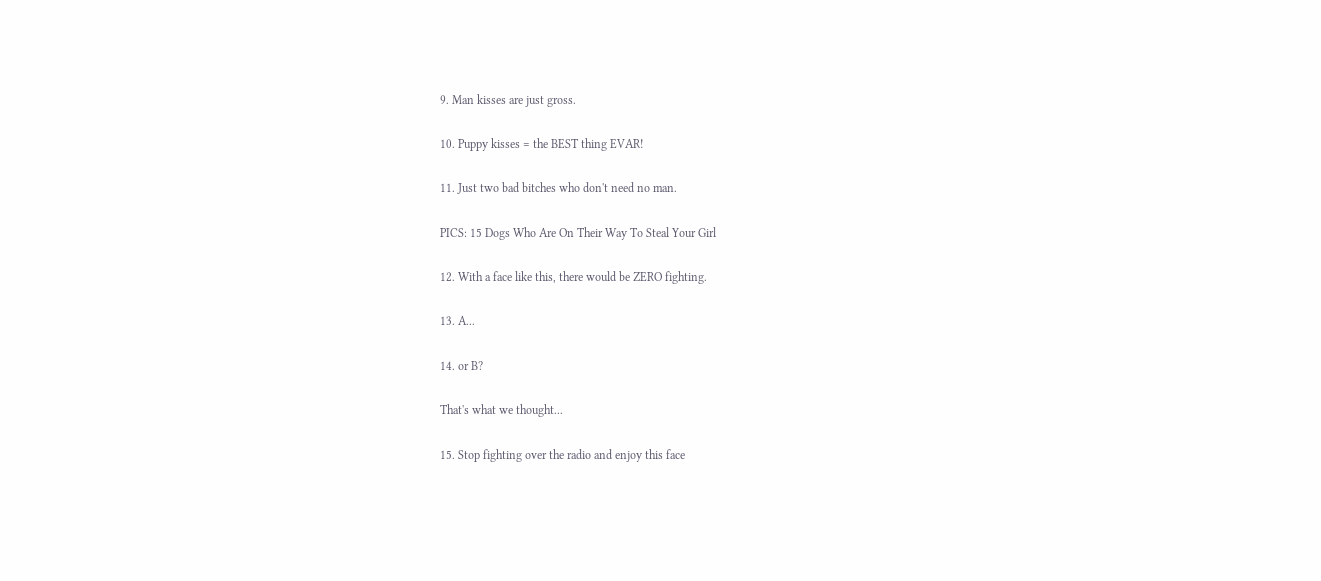9. Man kisses are just gross.

10. Puppy kisses = the BEST thing EVAR!

11. Just two bad bitches who don't need no man.

PICS: 15 Dogs Who Are On Their Way To Steal Your Girl

12. With a face like this, there would be ZERO fighting.

13. A...

14. or B?

That's what we thought...

15. Stop fighting over the radio and enjoy this face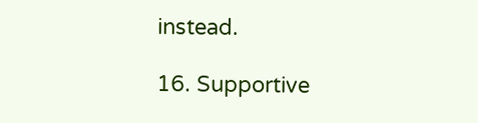instead.

16. Supportive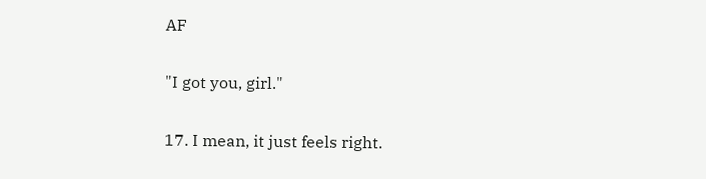AF

"I got you, girl."

17. I mean, it just feels right.